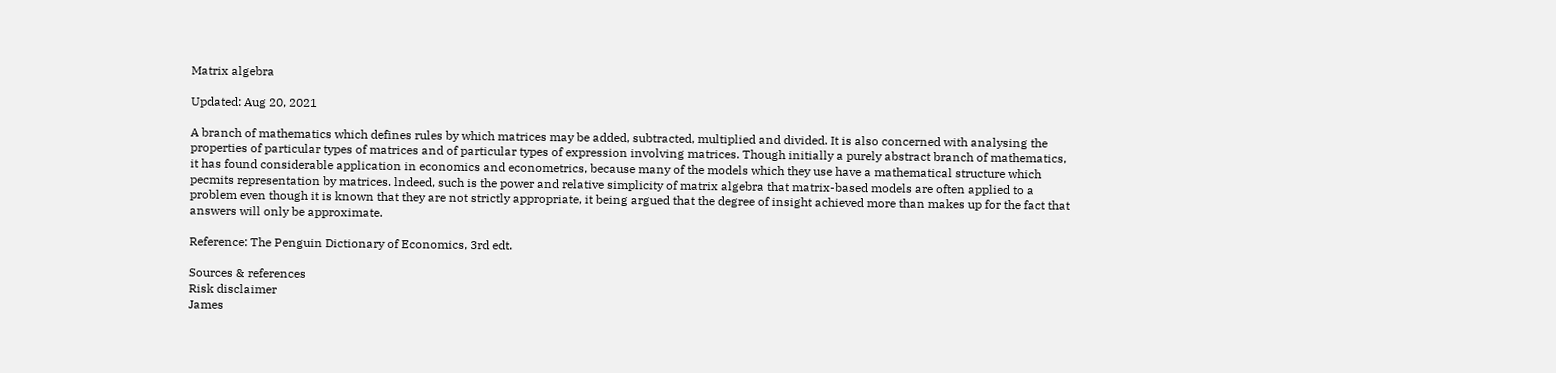Matrix algebra

Updated: Aug 20, 2021

A branch of mathematics which defines rules by which matrices may be added, subtracted, multiplied and divided. It is also concerned with analysing the properties of particular types of matrices and of particular types of expression involving matrices. Though initially a purely abstract branch of mathematics, it has found considerable application in economics and econometrics, because many of the models which they use have a mathematical structure which pecmits representation by matrices. lndeed, such is the power and relative simplicity of matrix algebra that matrix-based models are often applied to a problem even though it is known that they are not strictly appropriate, it being argued that the degree of insight achieved more than makes up for the fact that answers will only be approximate.

Reference: The Penguin Dictionary of Economics, 3rd edt.

Sources & references
Risk disclaimer
James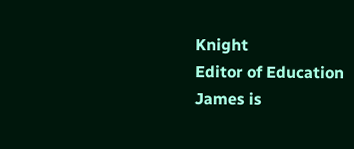Knight
Editor of Education
James is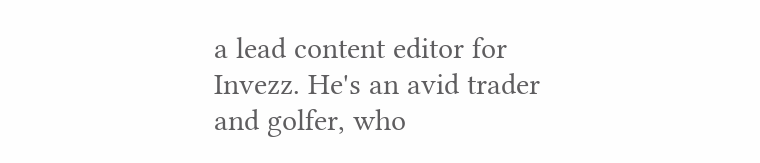a lead content editor for Invezz. He's an avid trader and golfer, who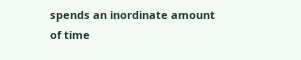spends an inordinate amount of time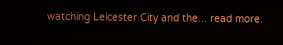watching Leicester City and the... read more.